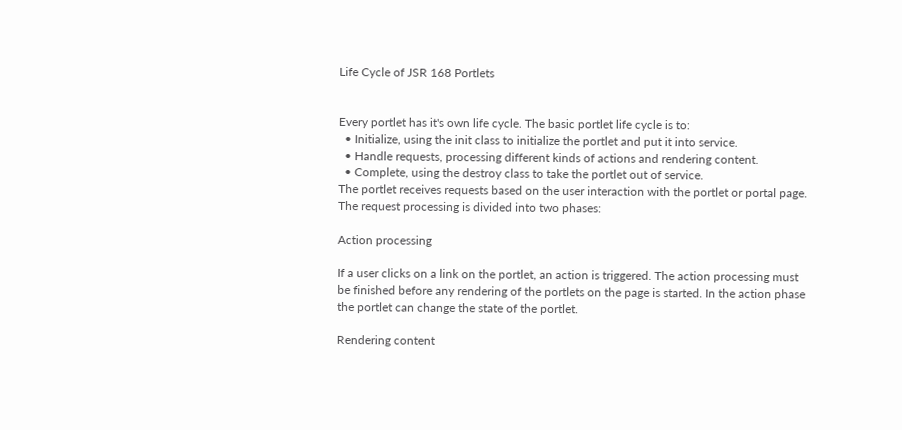Life Cycle of JSR 168 Portlets


Every portlet has it's own life cycle. The basic portlet life cycle is to:
  • Initialize, using the init class to initialize the portlet and put it into service.
  • Handle requests, processing different kinds of actions and rendering content.
  • Complete, using the destroy class to take the portlet out of service.
The portlet receives requests based on the user interaction with the portlet or portal page. The request processing is divided into two phases:

Action processing

If a user clicks on a link on the portlet, an action is triggered. The action processing must be finished before any rendering of the portlets on the page is started. In the action phase the portlet can change the state of the portlet.

Rendering content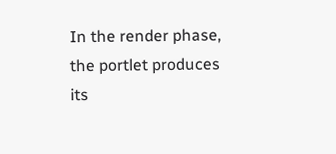In the render phase, the portlet produces its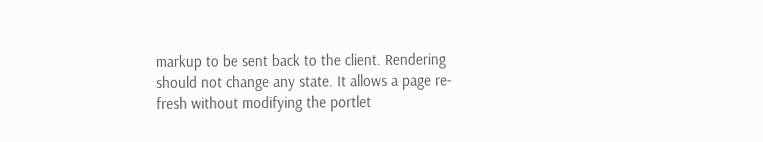markup to be sent back to the client. Rendering should not change any state. It allows a page re-fresh without modifying the portlet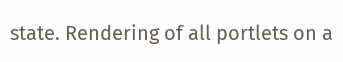state. Rendering of all portlets on a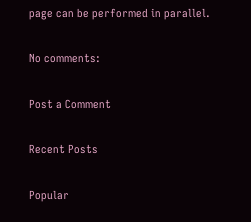page can be performed in parallel.

No comments:

Post a Comment

Recent Posts

Popular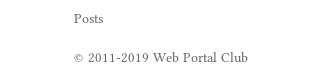Posts

© 2011-2019 Web Portal Club